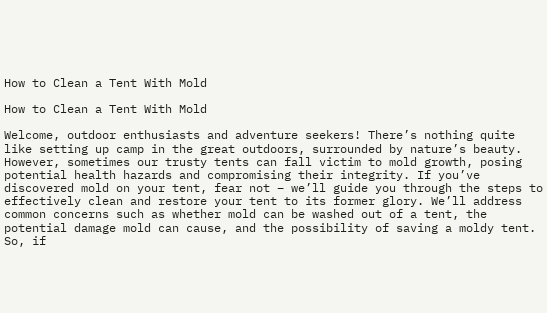How to Clean a Tent With Mold

How to Clean a Tent With Mold

Welcome, outdoor enthusiasts and adventure seekers! There’s nothing quite like setting up camp in the great outdoors, surrounded by nature’s beauty. However, sometimes our trusty tents can fall victim to mold growth, posing potential health hazards and compromising their integrity. If you’ve discovered mold on your tent, fear not – we’ll guide you through the steps to effectively clean and restore your tent to its former glory. We’ll address common concerns such as whether mold can be washed out of a tent, the potential damage mold can cause, and the possibility of saving a moldy tent. So, if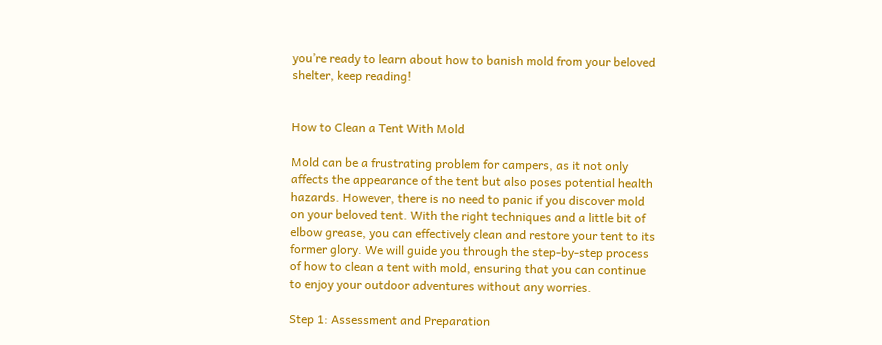you’re ready to learn about how to banish mold from your beloved shelter, keep reading!


How to Clean a Tent With Mold

Mold can be a frustrating problem for campers, as it not only affects the appearance of the tent but also poses potential health hazards. However, there is no need to panic if you discover mold on your beloved tent. With the right techniques and a little bit of elbow grease, you can effectively clean and restore your tent to its former glory. We will guide you through the step-by-step process of how to clean a tent with mold, ensuring that you can continue to enjoy your outdoor adventures without any worries.

Step 1: Assessment and Preparation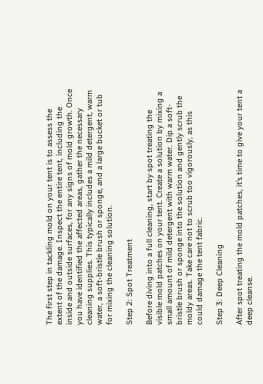The first step in tackling mold on your tent is to assess the extent of the damage. Inspect the entire tent, including the inside and outside surfaces, for any signs of mold growth. Once you have identified the affected areas, gather the necessary cleaning supplies. This typically includes a mild detergent, warm water, a soft-bristle brush or sponge, and a large bucket or tub for mixing the cleaning solution.

Step 2: Spot Treatment

Before diving into a full cleaning, start by spot treating the visible mold patches on your tent. Create a solution by mixing a small amount of mild detergent with warm water. Dip a soft-bristle brush or sponge into the solution and gently scrub the moldy areas. Take care not to scrub too vigorously, as this could damage the tent fabric.

Step 3: Deep Cleaning

After spot treating the mold patches, it’s time to give your tent a deep cleanse.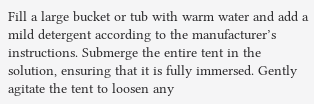Fill a large bucket or tub with warm water and add a mild detergent according to the manufacturer’s instructions. Submerge the entire tent in the solution, ensuring that it is fully immersed. Gently agitate the tent to loosen any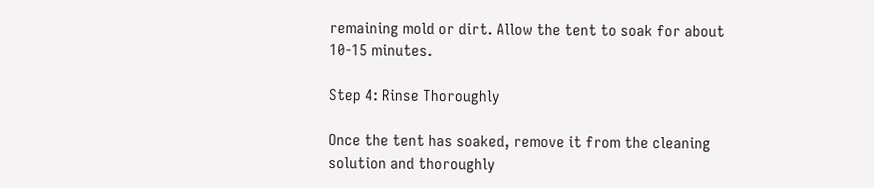remaining mold or dirt. Allow the tent to soak for about 10-15 minutes.

Step 4: Rinse Thoroughly

Once the tent has soaked, remove it from the cleaning solution and thoroughly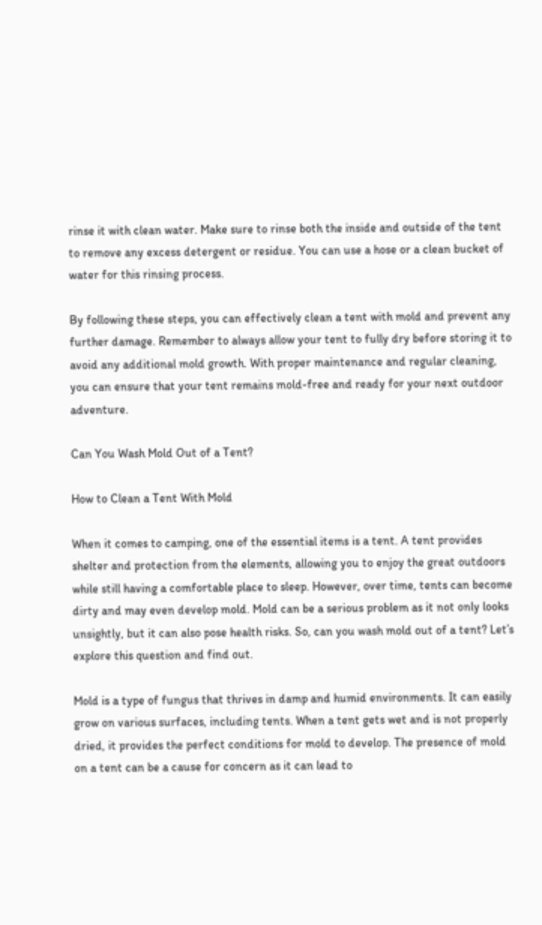rinse it with clean water. Make sure to rinse both the inside and outside of the tent to remove any excess detergent or residue. You can use a hose or a clean bucket of water for this rinsing process.

By following these steps, you can effectively clean a tent with mold and prevent any further damage. Remember to always allow your tent to fully dry before storing it to avoid any additional mold growth. With proper maintenance and regular cleaning, you can ensure that your tent remains mold-free and ready for your next outdoor adventure.

Can You Wash Mold Out of a Tent?

How to Clean a Tent With Mold

When it comes to camping, one of the essential items is a tent. A tent provides shelter and protection from the elements, allowing you to enjoy the great outdoors while still having a comfortable place to sleep. However, over time, tents can become dirty and may even develop mold. Mold can be a serious problem as it not only looks unsightly, but it can also pose health risks. So, can you wash mold out of a tent? Let’s explore this question and find out.

Mold is a type of fungus that thrives in damp and humid environments. It can easily grow on various surfaces, including tents. When a tent gets wet and is not properly dried, it provides the perfect conditions for mold to develop. The presence of mold on a tent can be a cause for concern as it can lead to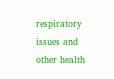respiratory issues and other health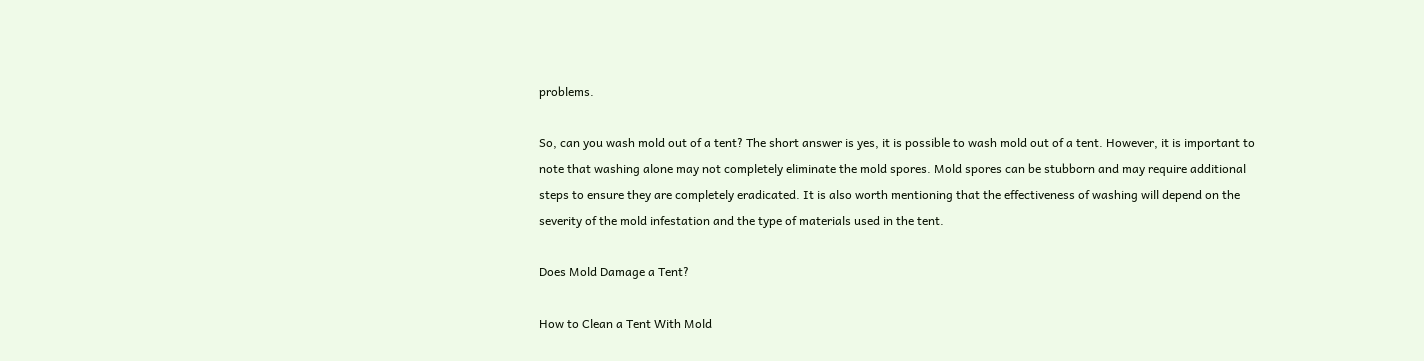problems.

So, can you wash mold out of a tent? The short answer is yes, it is possible to wash mold out of a tent. However, it is important to note that washing alone may not completely eliminate the mold spores. Mold spores can be stubborn and may require additional steps to ensure they are completely eradicated. It is also worth mentioning that the effectiveness of washing will depend on the severity of the mold infestation and the type of materials used in the tent.

Does Mold Damage a Tent?

How to Clean a Tent With Mold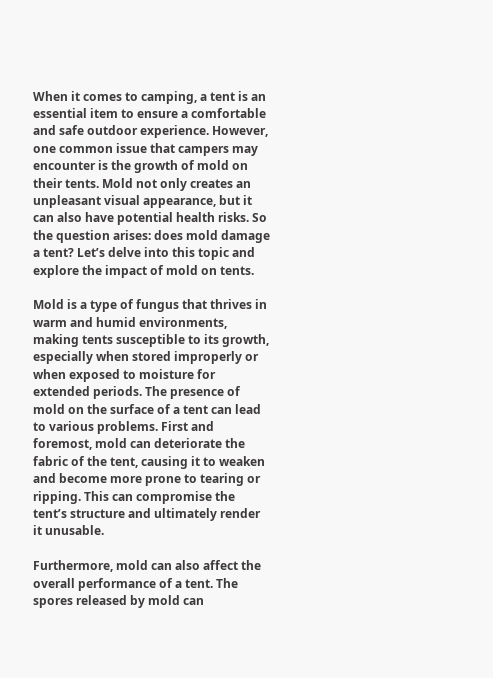When it comes to camping, a tent is an essential item to ensure a comfortable and safe outdoor experience. However, one common issue that campers may encounter is the growth of mold on their tents. Mold not only creates an unpleasant visual appearance, but it can also have potential health risks. So the question arises: does mold damage a tent? Let’s delve into this topic and explore the impact of mold on tents.

Mold is a type of fungus that thrives in warm and humid environments, making tents susceptible to its growth, especially when stored improperly or when exposed to moisture for extended periods. The presence of mold on the surface of a tent can lead to various problems. First and foremost, mold can deteriorate the fabric of the tent, causing it to weaken and become more prone to tearing or ripping. This can compromise the tent’s structure and ultimately render it unusable.

Furthermore, mold can also affect the overall performance of a tent. The spores released by mold can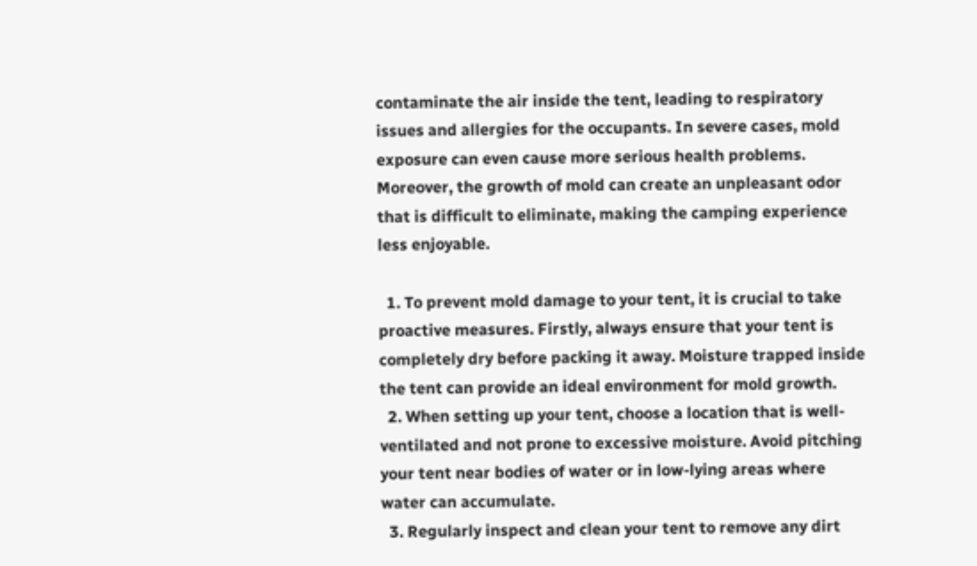contaminate the air inside the tent, leading to respiratory issues and allergies for the occupants. In severe cases, mold exposure can even cause more serious health problems. Moreover, the growth of mold can create an unpleasant odor that is difficult to eliminate, making the camping experience less enjoyable.

  1. To prevent mold damage to your tent, it is crucial to take proactive measures. Firstly, always ensure that your tent is completely dry before packing it away. Moisture trapped inside the tent can provide an ideal environment for mold growth.
  2. When setting up your tent, choose a location that is well-ventilated and not prone to excessive moisture. Avoid pitching your tent near bodies of water or in low-lying areas where water can accumulate.
  3. Regularly inspect and clean your tent to remove any dirt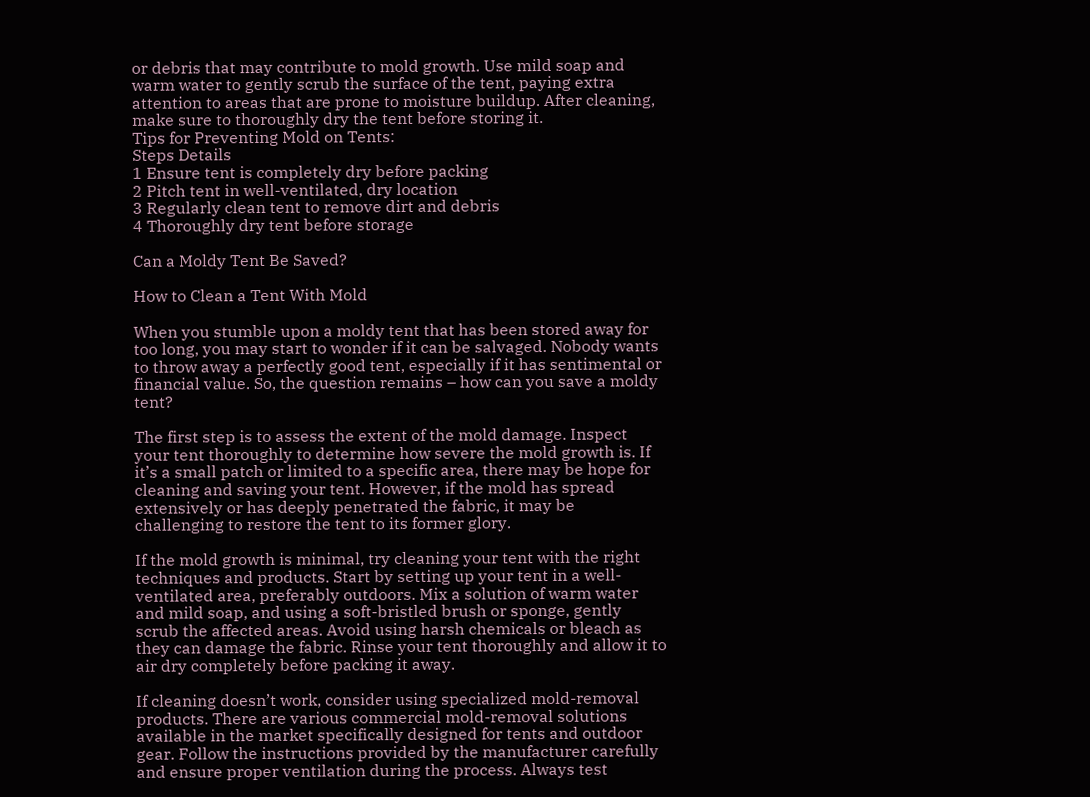or debris that may contribute to mold growth. Use mild soap and warm water to gently scrub the surface of the tent, paying extra attention to areas that are prone to moisture buildup. After cleaning, make sure to thoroughly dry the tent before storing it.
Tips for Preventing Mold on Tents:
Steps Details
1 Ensure tent is completely dry before packing
2 Pitch tent in well-ventilated, dry location
3 Regularly clean tent to remove dirt and debris
4 Thoroughly dry tent before storage

Can a Moldy Tent Be Saved?

How to Clean a Tent With Mold

When you stumble upon a moldy tent that has been stored away for too long, you may start to wonder if it can be salvaged. Nobody wants to throw away a perfectly good tent, especially if it has sentimental or financial value. So, the question remains – how can you save a moldy tent?

The first step is to assess the extent of the mold damage. Inspect your tent thoroughly to determine how severe the mold growth is. If it’s a small patch or limited to a specific area, there may be hope for cleaning and saving your tent. However, if the mold has spread extensively or has deeply penetrated the fabric, it may be challenging to restore the tent to its former glory.

If the mold growth is minimal, try cleaning your tent with the right techniques and products. Start by setting up your tent in a well-ventilated area, preferably outdoors. Mix a solution of warm water and mild soap, and using a soft-bristled brush or sponge, gently scrub the affected areas. Avoid using harsh chemicals or bleach as they can damage the fabric. Rinse your tent thoroughly and allow it to air dry completely before packing it away.

If cleaning doesn’t work, consider using specialized mold-removal products. There are various commercial mold-removal solutions available in the market specifically designed for tents and outdoor gear. Follow the instructions provided by the manufacturer carefully and ensure proper ventilation during the process. Always test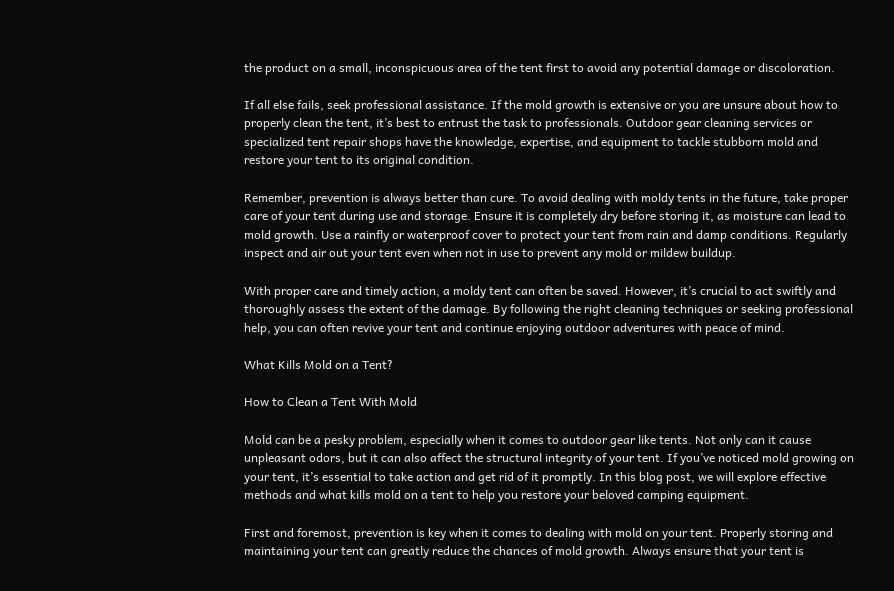the product on a small, inconspicuous area of the tent first to avoid any potential damage or discoloration.

If all else fails, seek professional assistance. If the mold growth is extensive or you are unsure about how to properly clean the tent, it’s best to entrust the task to professionals. Outdoor gear cleaning services or specialized tent repair shops have the knowledge, expertise, and equipment to tackle stubborn mold and restore your tent to its original condition.

Remember, prevention is always better than cure. To avoid dealing with moldy tents in the future, take proper care of your tent during use and storage. Ensure it is completely dry before storing it, as moisture can lead to mold growth. Use a rainfly or waterproof cover to protect your tent from rain and damp conditions. Regularly inspect and air out your tent even when not in use to prevent any mold or mildew buildup.

With proper care and timely action, a moldy tent can often be saved. However, it’s crucial to act swiftly and thoroughly assess the extent of the damage. By following the right cleaning techniques or seeking professional help, you can often revive your tent and continue enjoying outdoor adventures with peace of mind.

What Kills Mold on a Tent?

How to Clean a Tent With Mold

Mold can be a pesky problem, especially when it comes to outdoor gear like tents. Not only can it cause unpleasant odors, but it can also affect the structural integrity of your tent. If you’ve noticed mold growing on your tent, it’s essential to take action and get rid of it promptly. In this blog post, we will explore effective methods and what kills mold on a tent to help you restore your beloved camping equipment.

First and foremost, prevention is key when it comes to dealing with mold on your tent. Properly storing and maintaining your tent can greatly reduce the chances of mold growth. Always ensure that your tent is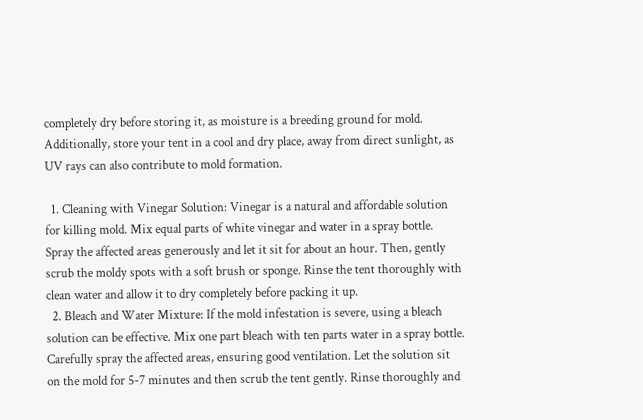completely dry before storing it, as moisture is a breeding ground for mold. Additionally, store your tent in a cool and dry place, away from direct sunlight, as UV rays can also contribute to mold formation.

  1. Cleaning with Vinegar Solution: Vinegar is a natural and affordable solution for killing mold. Mix equal parts of white vinegar and water in a spray bottle. Spray the affected areas generously and let it sit for about an hour. Then, gently scrub the moldy spots with a soft brush or sponge. Rinse the tent thoroughly with clean water and allow it to dry completely before packing it up.
  2. Bleach and Water Mixture: If the mold infestation is severe, using a bleach solution can be effective. Mix one part bleach with ten parts water in a spray bottle. Carefully spray the affected areas, ensuring good ventilation. Let the solution sit on the mold for 5-7 minutes and then scrub the tent gently. Rinse thoroughly and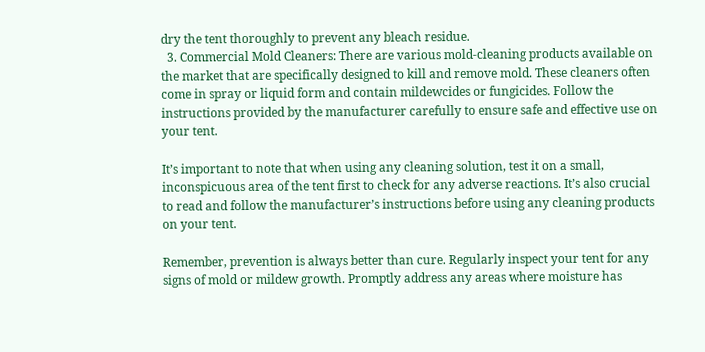dry the tent thoroughly to prevent any bleach residue.
  3. Commercial Mold Cleaners: There are various mold-cleaning products available on the market that are specifically designed to kill and remove mold. These cleaners often come in spray or liquid form and contain mildewcides or fungicides. Follow the instructions provided by the manufacturer carefully to ensure safe and effective use on your tent.

It’s important to note that when using any cleaning solution, test it on a small, inconspicuous area of the tent first to check for any adverse reactions. It’s also crucial to read and follow the manufacturer’s instructions before using any cleaning products on your tent.

Remember, prevention is always better than cure. Regularly inspect your tent for any signs of mold or mildew growth. Promptly address any areas where moisture has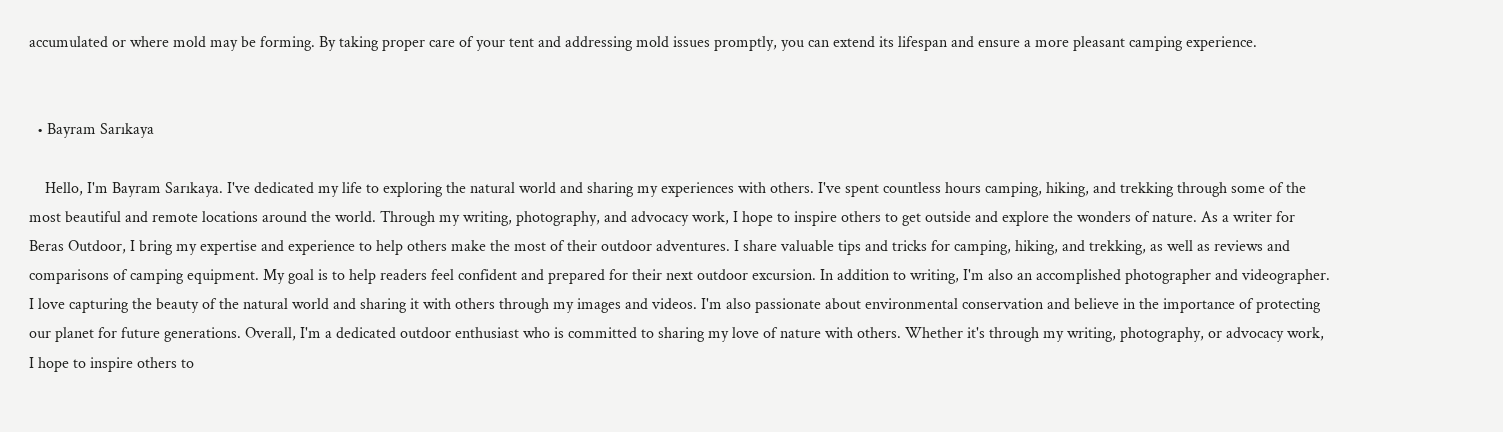accumulated or where mold may be forming. By taking proper care of your tent and addressing mold issues promptly, you can extend its lifespan and ensure a more pleasant camping experience.


  • Bayram Sarıkaya

    Hello, I'm Bayram Sarıkaya. I've dedicated my life to exploring the natural world and sharing my experiences with others. I've spent countless hours camping, hiking, and trekking through some of the most beautiful and remote locations around the world. Through my writing, photography, and advocacy work, I hope to inspire others to get outside and explore the wonders of nature. As a writer for Beras Outdoor, I bring my expertise and experience to help others make the most of their outdoor adventures. I share valuable tips and tricks for camping, hiking, and trekking, as well as reviews and comparisons of camping equipment. My goal is to help readers feel confident and prepared for their next outdoor excursion. In addition to writing, I'm also an accomplished photographer and videographer. I love capturing the beauty of the natural world and sharing it with others through my images and videos. I'm also passionate about environmental conservation and believe in the importance of protecting our planet for future generations. Overall, I'm a dedicated outdoor enthusiast who is committed to sharing my love of nature with others. Whether it's through my writing, photography, or advocacy work, I hope to inspire others to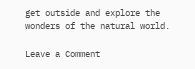get outside and explore the wonders of the natural world.

Leave a Comment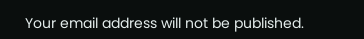Your email address will not be published.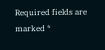Required fields are marked *